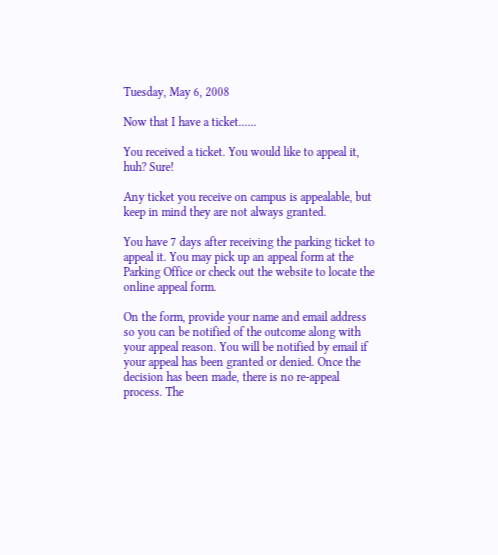Tuesday, May 6, 2008

Now that I have a ticket......

You received a ticket. You would like to appeal it, huh? Sure!

Any ticket you receive on campus is appealable, but keep in mind they are not always granted.

You have 7 days after receiving the parking ticket to appeal it. You may pick up an appeal form at the Parking Office or check out the website to locate the online appeal form.

On the form, provide your name and email address so you can be notified of the outcome along with your appeal reason. You will be notified by email if your appeal has been granted or denied. Once the decision has been made, there is no re-appeal process. The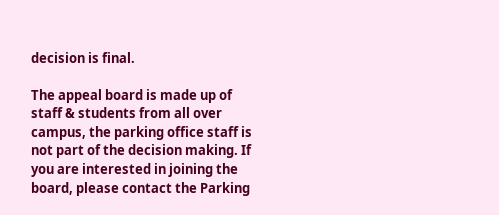decision is final.

The appeal board is made up of staff & students from all over campus, the parking office staff is not part of the decision making. If you are interested in joining the board, please contact the Parking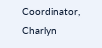Coordinator, Charlyn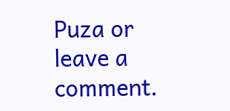Puza or leave a comment.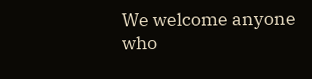We welcome anyone who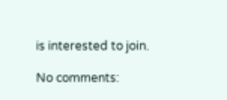is interested to join.

No comments: